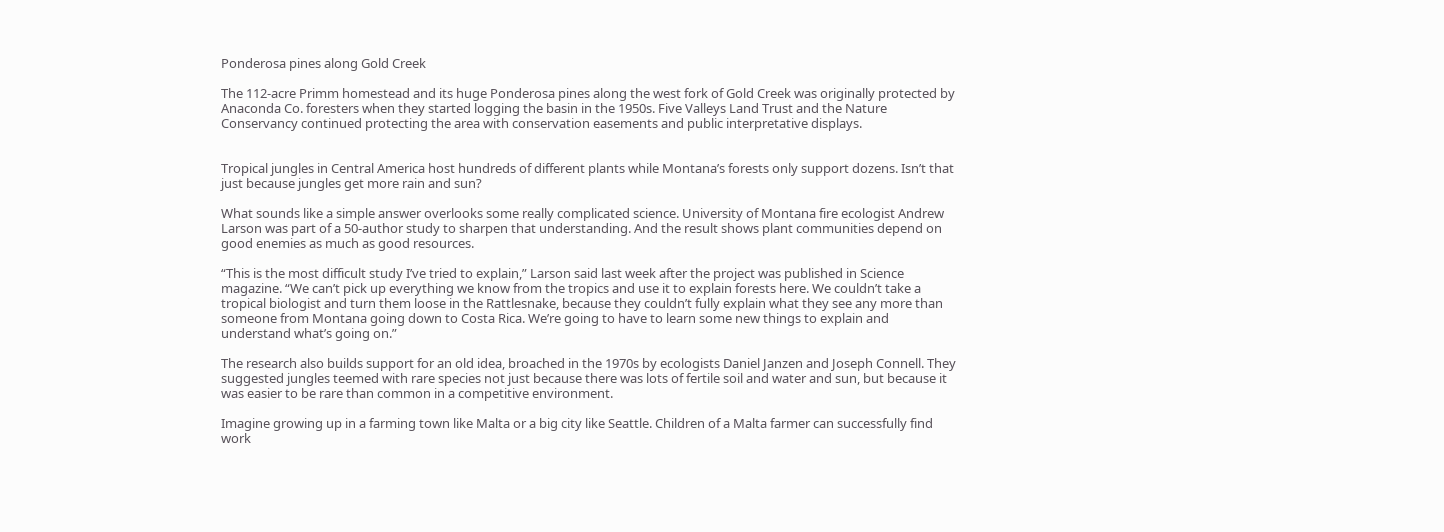Ponderosa pines along Gold Creek

The 112-acre Primm homestead and its huge Ponderosa pines along the west fork of Gold Creek was originally protected by Anaconda Co. foresters when they started logging the basin in the 1950s. Five Valleys Land Trust and the Nature Conservancy continued protecting the area with conservation easements and public interpretative displays.


Tropical jungles in Central America host hundreds of different plants while Montana’s forests only support dozens. Isn’t that just because jungles get more rain and sun?

What sounds like a simple answer overlooks some really complicated science. University of Montana fire ecologist Andrew Larson was part of a 50-author study to sharpen that understanding. And the result shows plant communities depend on good enemies as much as good resources.

“This is the most difficult study I’ve tried to explain,” Larson said last week after the project was published in Science magazine. “We can’t pick up everything we know from the tropics and use it to explain forests here. We couldn’t take a tropical biologist and turn them loose in the Rattlesnake, because they couldn’t fully explain what they see any more than someone from Montana going down to Costa Rica. We’re going to have to learn some new things to explain and understand what’s going on.”

The research also builds support for an old idea, broached in the 1970s by ecologists Daniel Janzen and Joseph Connell. They suggested jungles teemed with rare species not just because there was lots of fertile soil and water and sun, but because it was easier to be rare than common in a competitive environment.

Imagine growing up in a farming town like Malta or a big city like Seattle. Children of a Malta farmer can successfully find work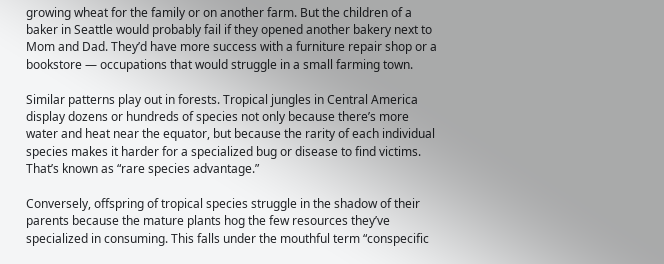growing wheat for the family or on another farm. But the children of a baker in Seattle would probably fail if they opened another bakery next to Mom and Dad. They’d have more success with a furniture repair shop or a bookstore — occupations that would struggle in a small farming town.

Similar patterns play out in forests. Tropical jungles in Central America display dozens or hundreds of species not only because there’s more water and heat near the equator, but because the rarity of each individual species makes it harder for a specialized bug or disease to find victims. That’s known as “rare species advantage.”

Conversely, offspring of tropical species struggle in the shadow of their parents because the mature plants hog the few resources they’ve specialized in consuming. This falls under the mouthful term “conspecific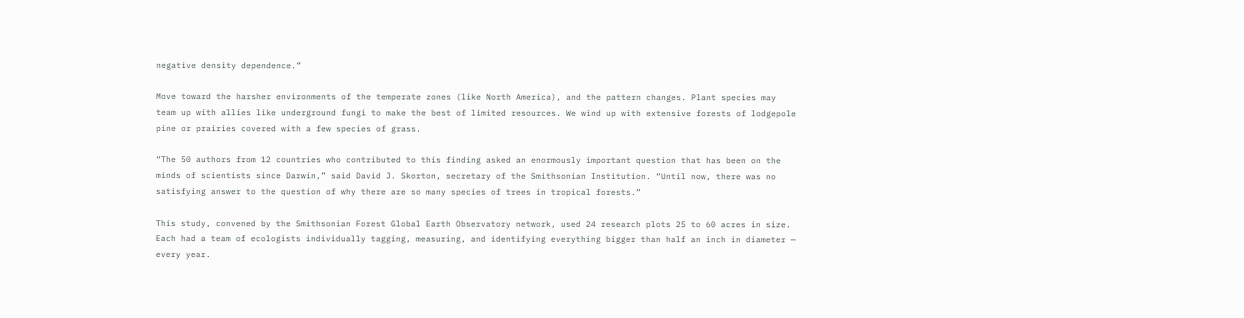negative density dependence.”

Move toward the harsher environments of the temperate zones (like North America), and the pattern changes. Plant species may team up with allies like underground fungi to make the best of limited resources. We wind up with extensive forests of lodgepole pine or prairies covered with a few species of grass.

“The 50 authors from 12 countries who contributed to this finding asked an enormously important question that has been on the minds of scientists since Darwin,” said David J. Skorton, secretary of the Smithsonian Institution. “Until now, there was no satisfying answer to the question of why there are so many species of trees in tropical forests.”

This study, convened by the Smithsonian Forest Global Earth Observatory network, used 24 research plots 25 to 60 acres in size. Each had a team of ecologists individually tagging, measuring, and identifying everything bigger than half an inch in diameter — every year.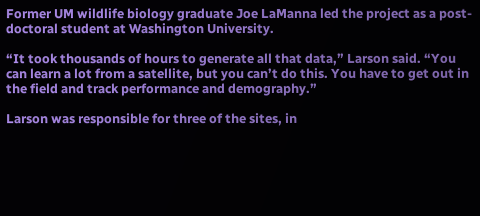Former UM wildlife biology graduate Joe LaManna led the project as a post-doctoral student at Washington University.

“It took thousands of hours to generate all that data,” Larson said. “You can learn a lot from a satellite, but you can’t do this. You have to get out in the field and track performance and demography.”

Larson was responsible for three of the sites, in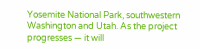Yosemite National Park, southwestern Washington and Utah. As the project progresses — it will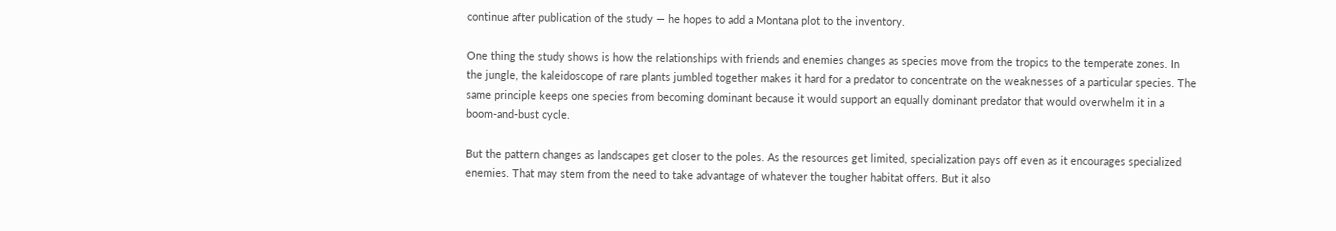continue after publication of the study — he hopes to add a Montana plot to the inventory.

One thing the study shows is how the relationships with friends and enemies changes as species move from the tropics to the temperate zones. In the jungle, the kaleidoscope of rare plants jumbled together makes it hard for a predator to concentrate on the weaknesses of a particular species. The same principle keeps one species from becoming dominant because it would support an equally dominant predator that would overwhelm it in a boom-and-bust cycle.

But the pattern changes as landscapes get closer to the poles. As the resources get limited, specialization pays off even as it encourages specialized enemies. That may stem from the need to take advantage of whatever the tougher habitat offers. But it also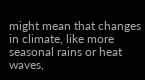might mean that changes in climate, like more seasonal rains or heat waves,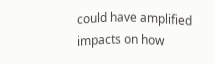could have amplified impacts on how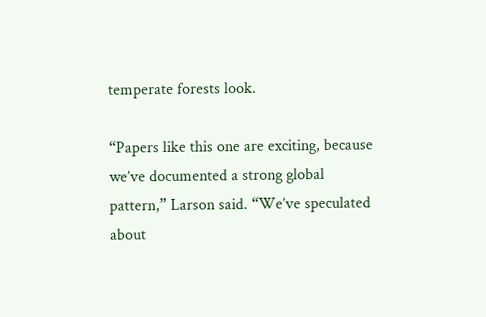temperate forests look.

“Papers like this one are exciting, because we’ve documented a strong global pattern,” Larson said. “We’ve speculated about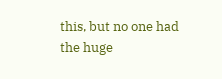this, but no one had the huge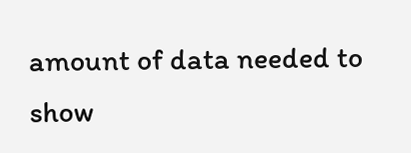amount of data needed to show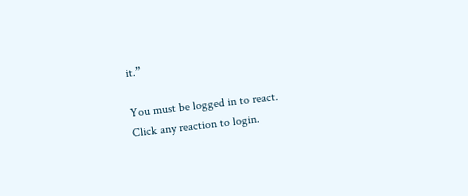it.”

You must be logged in to react.
Click any reaction to login.